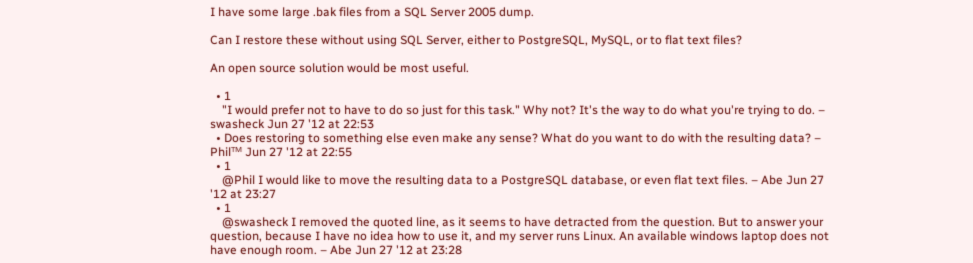I have some large .bak files from a SQL Server 2005 dump.

Can I restore these without using SQL Server, either to PostgreSQL, MySQL, or to flat text files?

An open source solution would be most useful.

  • 1
    "I would prefer not to have to do so just for this task." Why not? It's the way to do what you're trying to do. – swasheck Jun 27 '12 at 22:53
  • Does restoring to something else even make any sense? What do you want to do with the resulting data? – Philᵀᴹ Jun 27 '12 at 22:55
  • 1
    @Phil I would like to move the resulting data to a PostgreSQL database, or even flat text files. – Abe Jun 27 '12 at 23:27
  • 1
    @swasheck I removed the quoted line, as it seems to have detracted from the question. But to answer your question, because I have no idea how to use it, and my server runs Linux. An available windows laptop does not have enough room. – Abe Jun 27 '12 at 23:28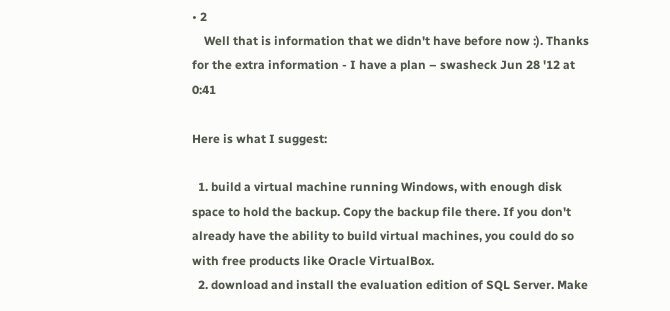• 2
    Well that is information that we didn't have before now :). Thanks for the extra information - I have a plan – swasheck Jun 28 '12 at 0:41

Here is what I suggest:

  1. build a virtual machine running Windows, with enough disk space to hold the backup. Copy the backup file there. If you don't already have the ability to build virtual machines, you could do so with free products like Oracle VirtualBox.
  2. download and install the evaluation edition of SQL Server. Make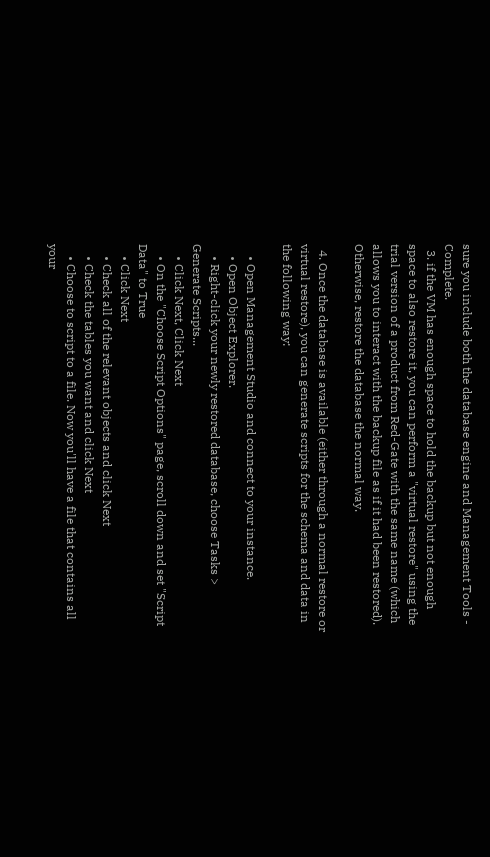sure you include both the database engine and Management Tools - Complete.
  3. if the VM has enough space to hold the backup but not enough space to also restore it, you can perform a "virtual restore" using the trial version of a product from Red-Gate with the same name (which allows you to interact with the backup file as if it had been restored). Otherwise, restore the database the normal way.

  4. Once the database is available (either through a normal restore or virtual restore), you can generate scripts for the schema and data in the following way:

    • Open Management Studio and connect to your instance.
    • Open Object Explorer.
    • Right-click your newly restored database, choose Tasks > Generate Scripts...
    • Click Next, Click Next
    • On the "Choose Script Options" page, scroll down and set "Script Data" to True
    • Click Next
    • Check all of the relevant objects and click Next
    • Check the tables you want and click Next
    • Choose to script to a file. Now you'll have a file that contains all your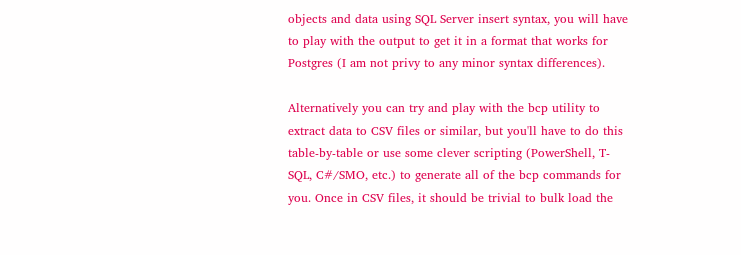objects and data using SQL Server insert syntax, you will have to play with the output to get it in a format that works for Postgres (I am not privy to any minor syntax differences).

Alternatively you can try and play with the bcp utility to extract data to CSV files or similar, but you'll have to do this table-by-table or use some clever scripting (PowerShell, T-SQL, C#/SMO, etc.) to generate all of the bcp commands for you. Once in CSV files, it should be trivial to bulk load the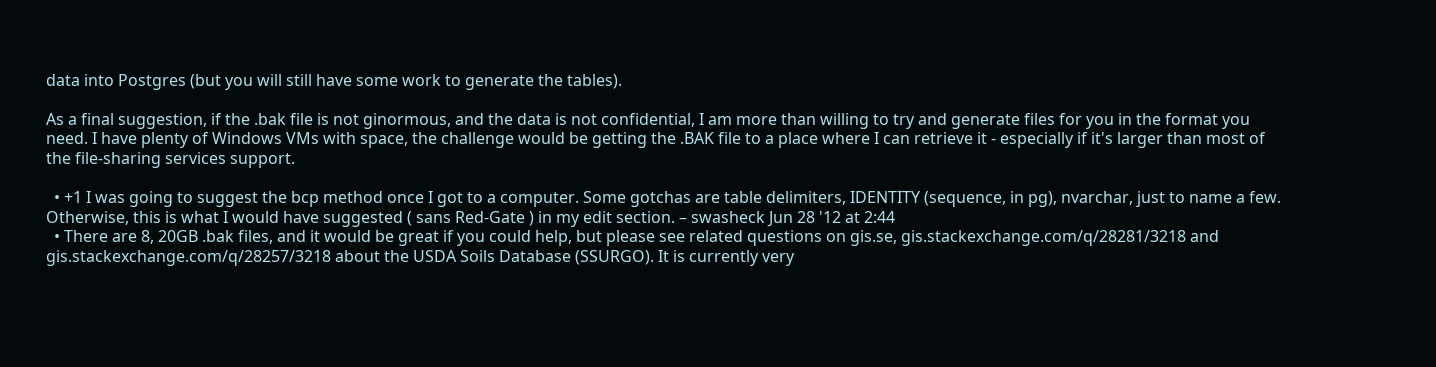data into Postgres (but you will still have some work to generate the tables).

As a final suggestion, if the .bak file is not ginormous, and the data is not confidential, I am more than willing to try and generate files for you in the format you need. I have plenty of Windows VMs with space, the challenge would be getting the .BAK file to a place where I can retrieve it - especially if it's larger than most of the file-sharing services support.

  • +1 I was going to suggest the bcp method once I got to a computer. Some gotchas are table delimiters, IDENTITY (sequence, in pg), nvarchar, just to name a few. Otherwise, this is what I would have suggested ( sans Red-Gate ) in my edit section. – swasheck Jun 28 '12 at 2:44
  • There are 8, 20GB .bak files, and it would be great if you could help, but please see related questions on gis.se, gis.stackexchange.com/q/28281/3218 and gis.stackexchange.com/q/28257/3218 about the USDA Soils Database (SSURGO). It is currently very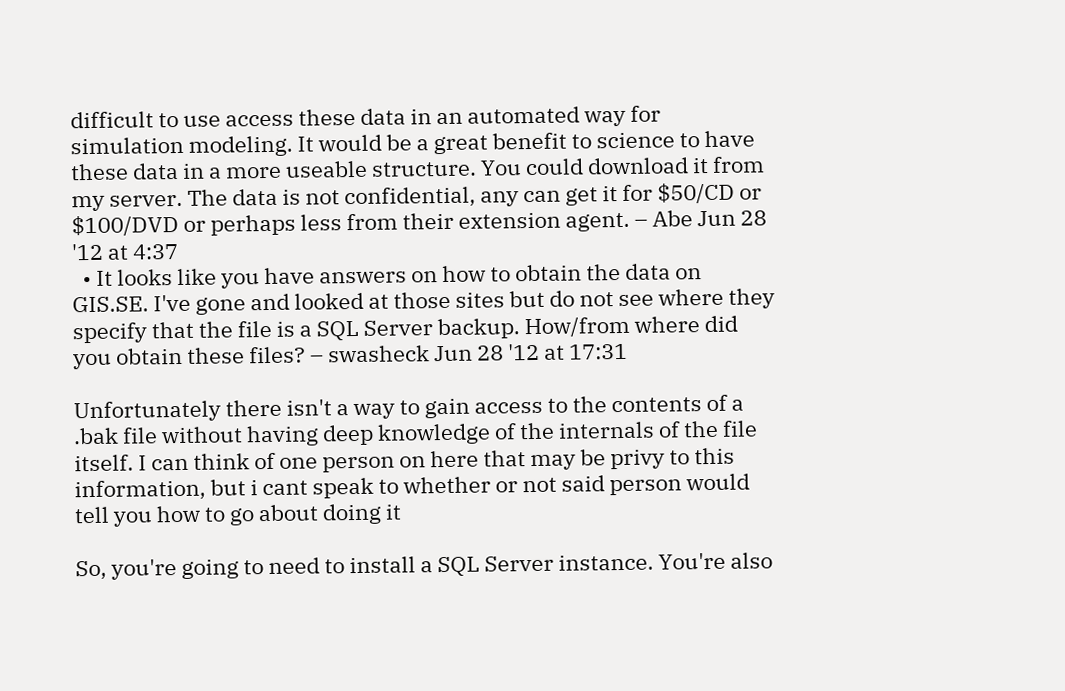difficult to use access these data in an automated way for simulation modeling. It would be a great benefit to science to have these data in a more useable structure. You could download it from my server. The data is not confidential, any can get it for $50/CD or $100/DVD or perhaps less from their extension agent. – Abe Jun 28 '12 at 4:37
  • It looks like you have answers on how to obtain the data on GIS.SE. I've gone and looked at those sites but do not see where they specify that the file is a SQL Server backup. How/from where did you obtain these files? – swasheck Jun 28 '12 at 17:31

Unfortunately there isn't a way to gain access to the contents of a .bak file without having deep knowledge of the internals of the file itself. I can think of one person on here that may be privy to this information, but i cant speak to whether or not said person would tell you how to go about doing it

So, you're going to need to install a SQL Server instance. You're also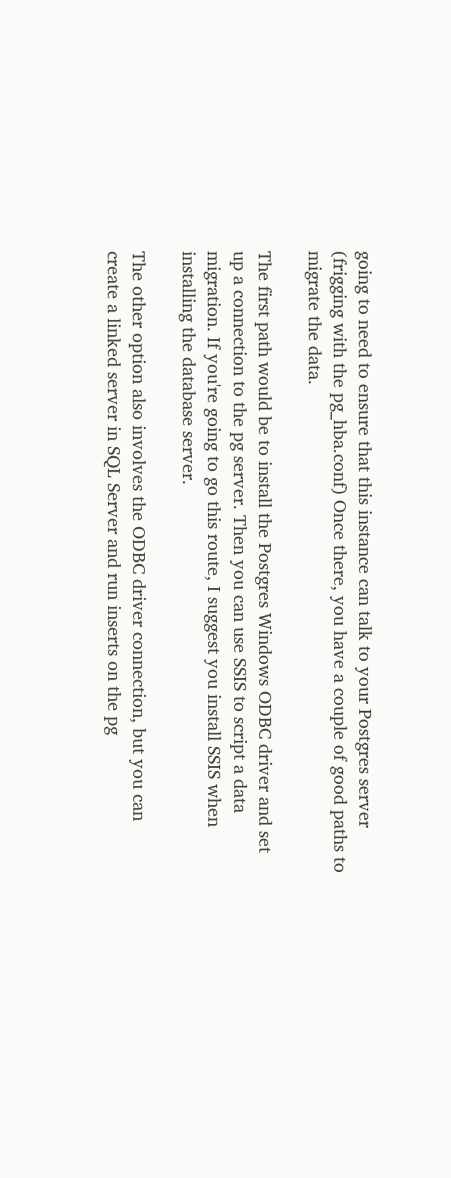going to need to ensure that this instance can talk to your Postgres server (frigging with the pg_hba.conf) Once there, you have a couple of good paths to migrate the data.

The first path would be to install the Postgres Windows ODBC driver and set up a connection to the pg server. Then you can use SSIS to script a data migration. If you're going to go this route, I suggest you install SSIS when installing the database server.

The other option also involves the ODBC driver connection, but you can create a linked server in SQL Server and run inserts on the pg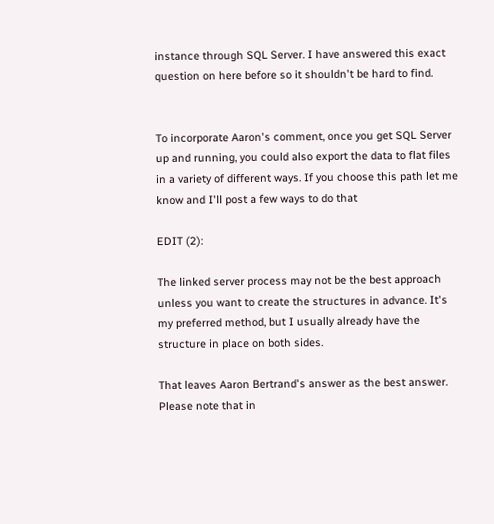instance through SQL Server. I have answered this exact question on here before so it shouldn't be hard to find.


To incorporate Aaron's comment, once you get SQL Server up and running, you could also export the data to flat files in a variety of different ways. If you choose this path let me know and I'll post a few ways to do that

EDIT (2):

The linked server process may not be the best approach unless you want to create the structures in advance. It's my preferred method, but I usually already have the structure in place on both sides.

That leaves Aaron Bertrand's answer as the best answer. Please note that in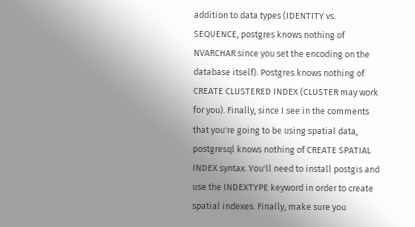addition to data types (IDENTITY vs. SEQUENCE, postgres knows nothing of NVARCHAR since you set the encoding on the database itself). Postgres knows nothing of CREATE CLUSTERED INDEX (CLUSTER may work for you). Finally, since I see in the comments that you're going to be using spatial data, postgresql knows nothing of CREATE SPATIAL INDEX syntax. You'll need to install postgis and use the INDEXTYPE keyword in order to create spatial indexes. Finally, make sure you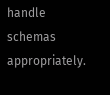handle schemas appropriately.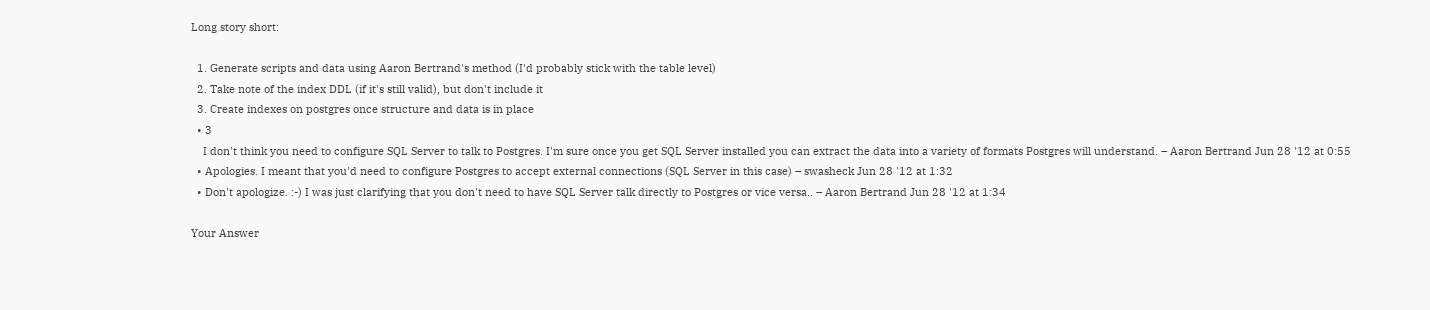Long story short:

  1. Generate scripts and data using Aaron Bertrand's method (I'd probably stick with the table level)
  2. Take note of the index DDL (if it's still valid), but don't include it
  3. Create indexes on postgres once structure and data is in place
  • 3
    I don't think you need to configure SQL Server to talk to Postgres. I'm sure once you get SQL Server installed you can extract the data into a variety of formats Postgres will understand. – Aaron Bertrand Jun 28 '12 at 0:55
  • Apologies. I meant that you'd need to configure Postgres to accept external connections (SQL Server in this case) – swasheck Jun 28 '12 at 1:32
  • Don't apologize. :-) I was just clarifying that you don't need to have SQL Server talk directly to Postgres or vice versa.. – Aaron Bertrand Jun 28 '12 at 1:34

Your Answer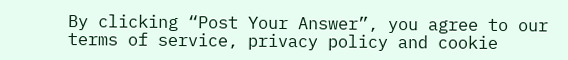By clicking “Post Your Answer”, you agree to our terms of service, privacy policy and cookie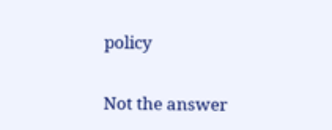policy

Not the answer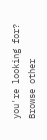you're looking for? Browse other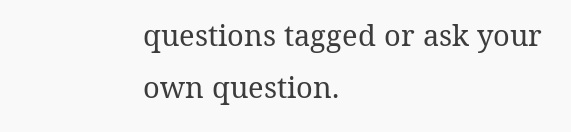questions tagged or ask your own question.